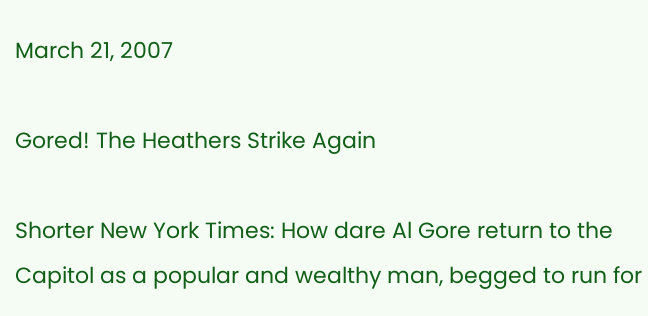March 21, 2007

Gored! The Heathers Strike Again

Shorter New York Times: How dare Al Gore return to the Capitol as a popular and wealthy man, begged to run for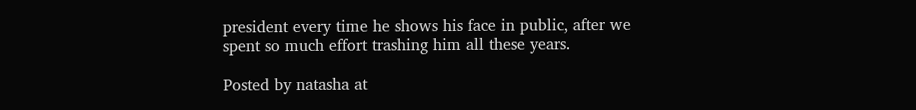president every time he shows his face in public, after we spent so much effort trashing him all these years.

Posted by natasha at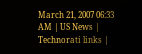March 21, 2007 06:33 AM | US News | Technorati links |